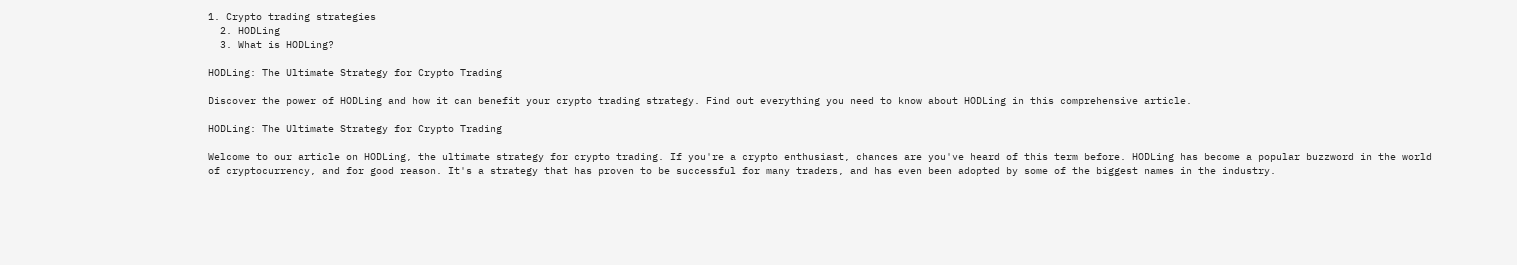1. Crypto trading strategies
  2. HODLing
  3. What is HODLing?

HODLing: The Ultimate Strategy for Crypto Trading

Discover the power of HODLing and how it can benefit your crypto trading strategy. Find out everything you need to know about HODLing in this comprehensive article.

HODLing: The Ultimate Strategy for Crypto Trading

Welcome to our article on HODLing, the ultimate strategy for crypto trading. If you're a crypto enthusiast, chances are you've heard of this term before. HODLing has become a popular buzzword in the world of cryptocurrency, and for good reason. It's a strategy that has proven to be successful for many traders, and has even been adopted by some of the biggest names in the industry.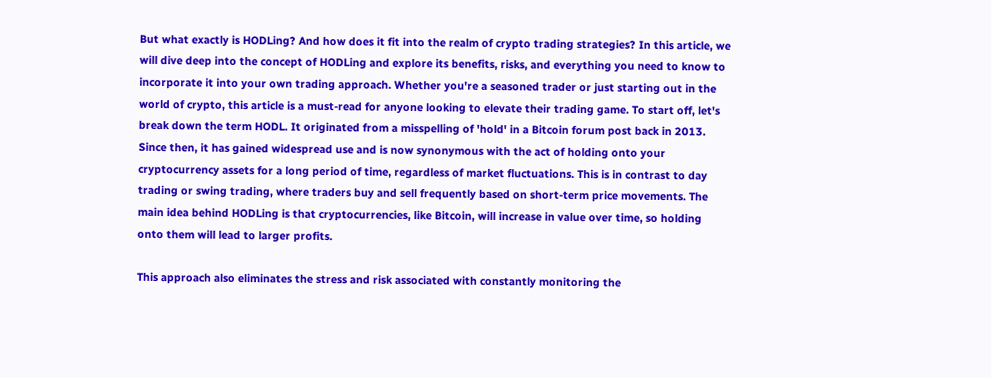But what exactly is HODLing? And how does it fit into the realm of crypto trading strategies? In this article, we will dive deep into the concept of HODLing and explore its benefits, risks, and everything you need to know to incorporate it into your own trading approach. Whether you're a seasoned trader or just starting out in the world of crypto, this article is a must-read for anyone looking to elevate their trading game. To start off, let's break down the term HODL. It originated from a misspelling of 'hold' in a Bitcoin forum post back in 2013. Since then, it has gained widespread use and is now synonymous with the act of holding onto your cryptocurrency assets for a long period of time, regardless of market fluctuations. This is in contrast to day trading or swing trading, where traders buy and sell frequently based on short-term price movements. The main idea behind HODLing is that cryptocurrencies, like Bitcoin, will increase in value over time, so holding onto them will lead to larger profits.

This approach also eliminates the stress and risk associated with constantly monitoring the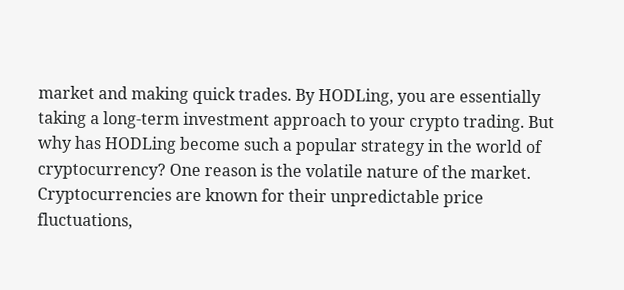market and making quick trades. By HODLing, you are essentially taking a long-term investment approach to your crypto trading. But why has HODLing become such a popular strategy in the world of cryptocurrency? One reason is the volatile nature of the market. Cryptocurrencies are known for their unpredictable price fluctuations,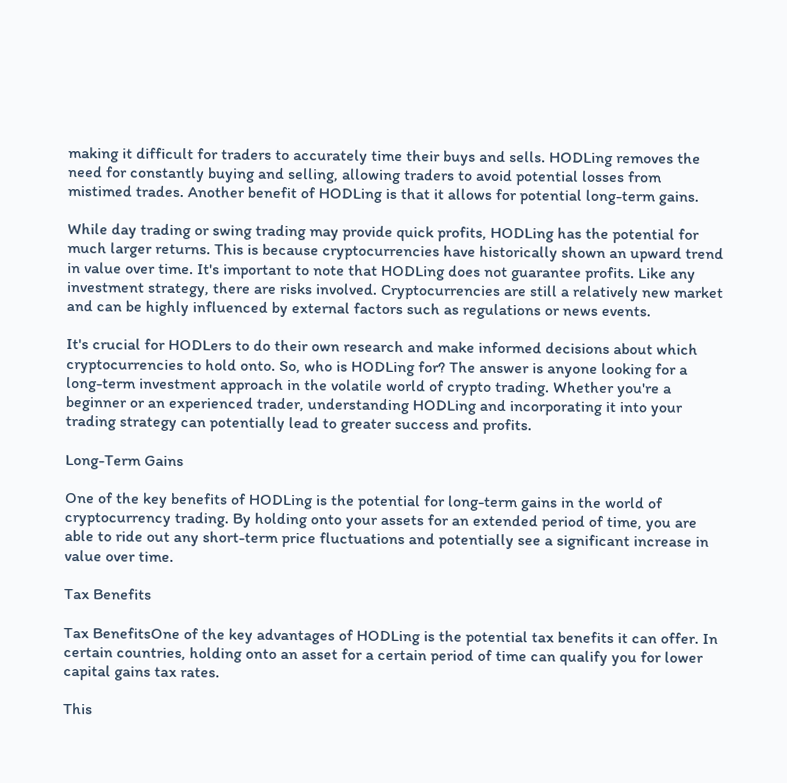making it difficult for traders to accurately time their buys and sells. HODLing removes the need for constantly buying and selling, allowing traders to avoid potential losses from mistimed trades. Another benefit of HODLing is that it allows for potential long-term gains.

While day trading or swing trading may provide quick profits, HODLing has the potential for much larger returns. This is because cryptocurrencies have historically shown an upward trend in value over time. It's important to note that HODLing does not guarantee profits. Like any investment strategy, there are risks involved. Cryptocurrencies are still a relatively new market and can be highly influenced by external factors such as regulations or news events.

It's crucial for HODLers to do their own research and make informed decisions about which cryptocurrencies to hold onto. So, who is HODLing for? The answer is anyone looking for a long-term investment approach in the volatile world of crypto trading. Whether you're a beginner or an experienced trader, understanding HODLing and incorporating it into your trading strategy can potentially lead to greater success and profits.

Long-Term Gains

One of the key benefits of HODLing is the potential for long-term gains in the world of cryptocurrency trading. By holding onto your assets for an extended period of time, you are able to ride out any short-term price fluctuations and potentially see a significant increase in value over time.

Tax Benefits

Tax BenefitsOne of the key advantages of HODLing is the potential tax benefits it can offer. In certain countries, holding onto an asset for a certain period of time can qualify you for lower capital gains tax rates.

This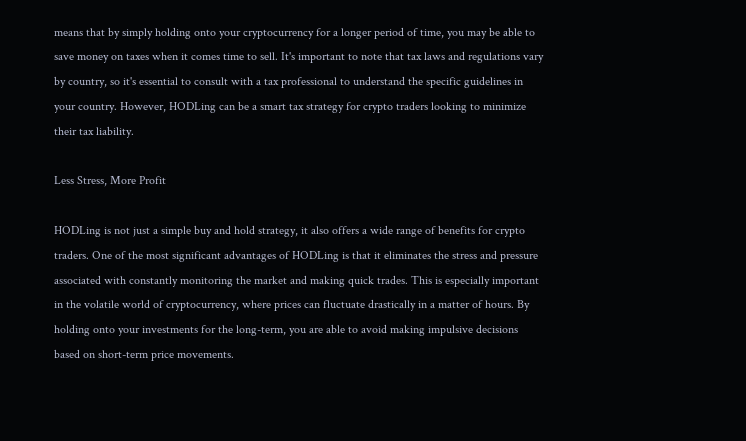means that by simply holding onto your cryptocurrency for a longer period of time, you may be able to save money on taxes when it comes time to sell. It's important to note that tax laws and regulations vary by country, so it's essential to consult with a tax professional to understand the specific guidelines in your country. However, HODLing can be a smart tax strategy for crypto traders looking to minimize their tax liability.

Less Stress, More Profit

HODLing is not just a simple buy and hold strategy, it also offers a wide range of benefits for crypto traders. One of the most significant advantages of HODLing is that it eliminates the stress and pressure associated with constantly monitoring the market and making quick trades. This is especially important in the volatile world of cryptocurrency, where prices can fluctuate drastically in a matter of hours. By holding onto your investments for the long-term, you are able to avoid making impulsive decisions based on short-term price movements.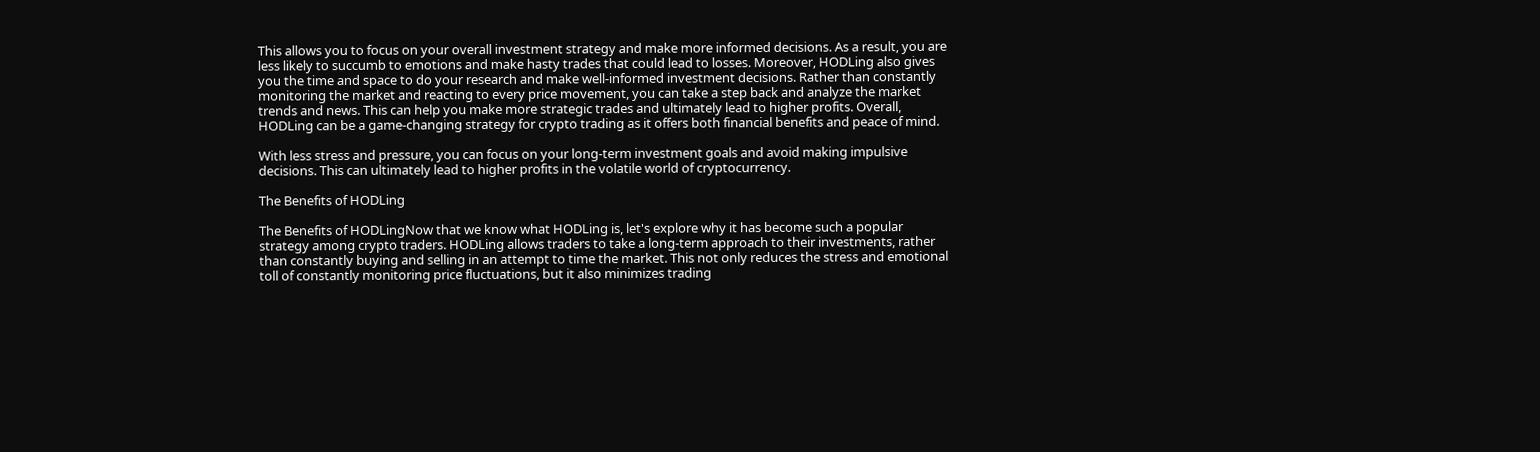This allows you to focus on your overall investment strategy and make more informed decisions. As a result, you are less likely to succumb to emotions and make hasty trades that could lead to losses. Moreover, HODLing also gives you the time and space to do your research and make well-informed investment decisions. Rather than constantly monitoring the market and reacting to every price movement, you can take a step back and analyze the market trends and news. This can help you make more strategic trades and ultimately lead to higher profits. Overall, HODLing can be a game-changing strategy for crypto trading as it offers both financial benefits and peace of mind.

With less stress and pressure, you can focus on your long-term investment goals and avoid making impulsive decisions. This can ultimately lead to higher profits in the volatile world of cryptocurrency.

The Benefits of HODLing

The Benefits of HODLingNow that we know what HODLing is, let's explore why it has become such a popular strategy among crypto traders. HODLing allows traders to take a long-term approach to their investments, rather than constantly buying and selling in an attempt to time the market. This not only reduces the stress and emotional toll of constantly monitoring price fluctuations, but it also minimizes trading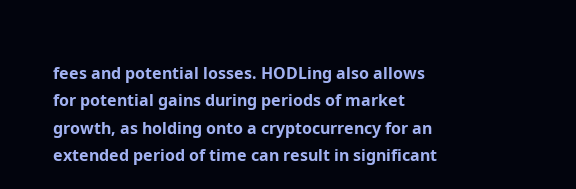fees and potential losses. HODLing also allows for potential gains during periods of market growth, as holding onto a cryptocurrency for an extended period of time can result in significant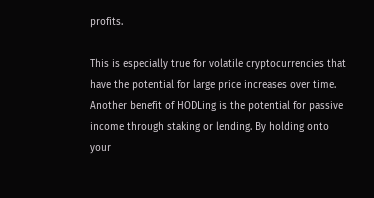profits.

This is especially true for volatile cryptocurrencies that have the potential for large price increases over time. Another benefit of HODLing is the potential for passive income through staking or lending. By holding onto your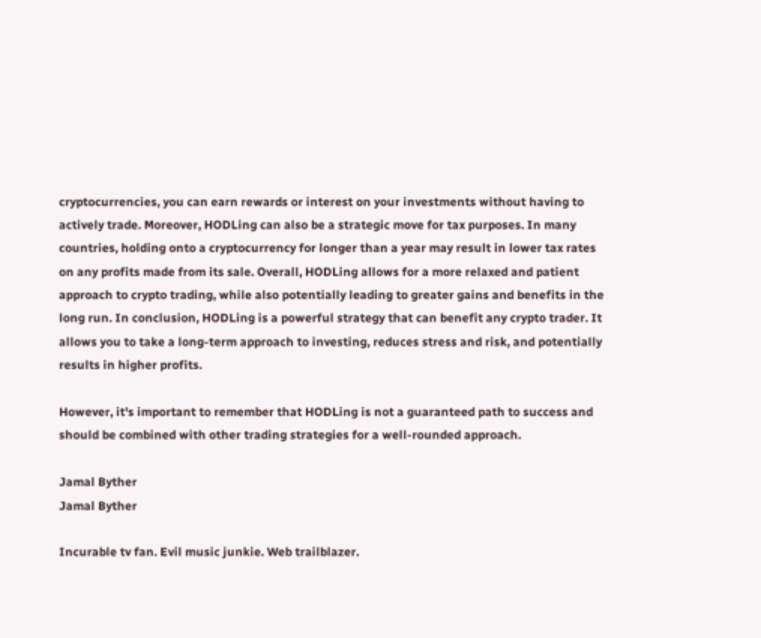cryptocurrencies, you can earn rewards or interest on your investments without having to actively trade. Moreover, HODLing can also be a strategic move for tax purposes. In many countries, holding onto a cryptocurrency for longer than a year may result in lower tax rates on any profits made from its sale. Overall, HODLing allows for a more relaxed and patient approach to crypto trading, while also potentially leading to greater gains and benefits in the long run. In conclusion, HODLing is a powerful strategy that can benefit any crypto trader. It allows you to take a long-term approach to investing, reduces stress and risk, and potentially results in higher profits.

However, it's important to remember that HODLing is not a guaranteed path to success and should be combined with other trading strategies for a well-rounded approach.

Jamal Byther
Jamal Byther

Incurable tv fan. Evil music junkie. Web trailblazer.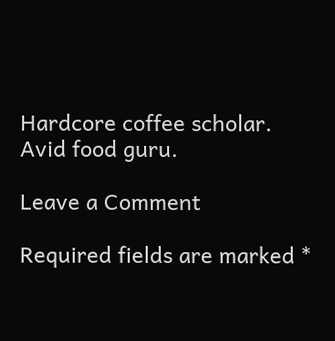Hardcore coffee scholar. Avid food guru.

Leave a Comment

Required fields are marked *